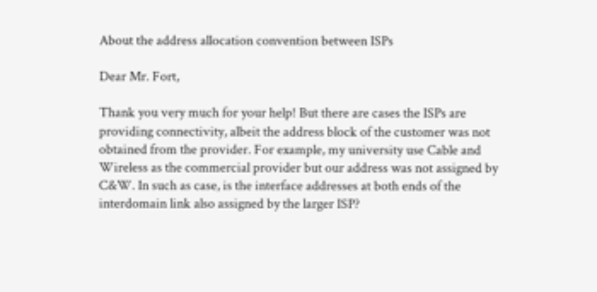About the address allocation convention between ISPs

Dear Mr. Fort,

Thank you very much for your help! But there are cases the ISPs are
providing connectivity, albeit the address block of the customer was not
obtained from the provider. For example, my university use Cable and
Wireless as the commercial provider but our address was not assigned by
C&W. In such as case, is the interface addresses at both ends of the
interdomain link also assigned by the larger ISP?